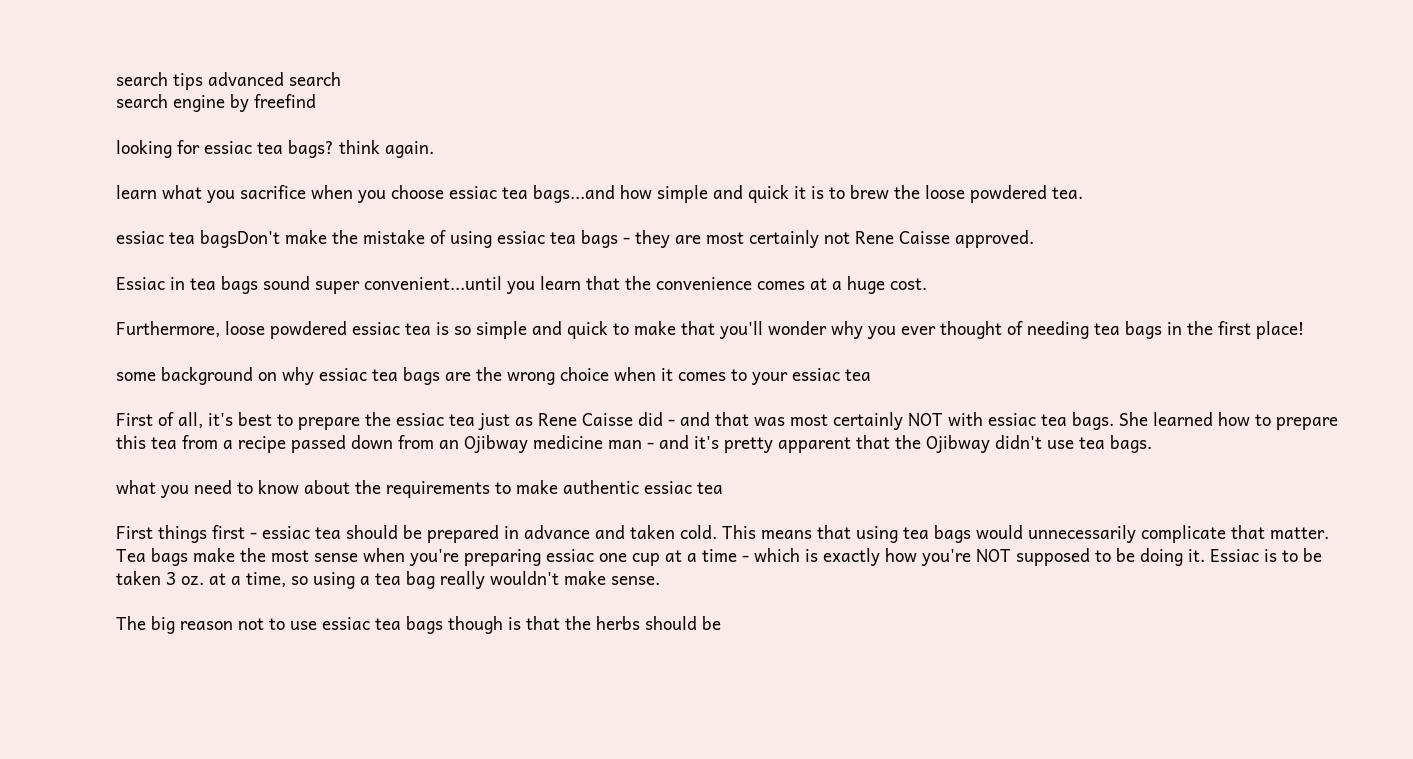search tips advanced search
search engine by freefind

looking for essiac tea bags? think again.

learn what you sacrifice when you choose essiac tea bags...and how simple and quick it is to brew the loose powdered tea.

essiac tea bagsDon't make the mistake of using essiac tea bags - they are most certainly not Rene Caisse approved.

Essiac in tea bags sound super convenient...until you learn that the convenience comes at a huge cost.

Furthermore, loose powdered essiac tea is so simple and quick to make that you'll wonder why you ever thought of needing tea bags in the first place!

some background on why essiac tea bags are the wrong choice when it comes to your essiac tea

First of all, it's best to prepare the essiac tea just as Rene Caisse did - and that was most certainly NOT with essiac tea bags. She learned how to prepare this tea from a recipe passed down from an Ojibway medicine man - and it's pretty apparent that the Ojibway didn't use tea bags.

what you need to know about the requirements to make authentic essiac tea

First things first - essiac tea should be prepared in advance and taken cold. This means that using tea bags would unnecessarily complicate that matter. Tea bags make the most sense when you're preparing essiac one cup at a time - which is exactly how you're NOT supposed to be doing it. Essiac is to be taken 3 oz. at a time, so using a tea bag really wouldn't make sense.

The big reason not to use essiac tea bags though is that the herbs should be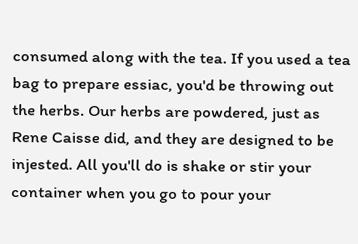consumed along with the tea. If you used a tea bag to prepare essiac, you'd be throwing out the herbs. Our herbs are powdered, just as Rene Caisse did, and they are designed to be injested. All you'll do is shake or stir your container when you go to pour your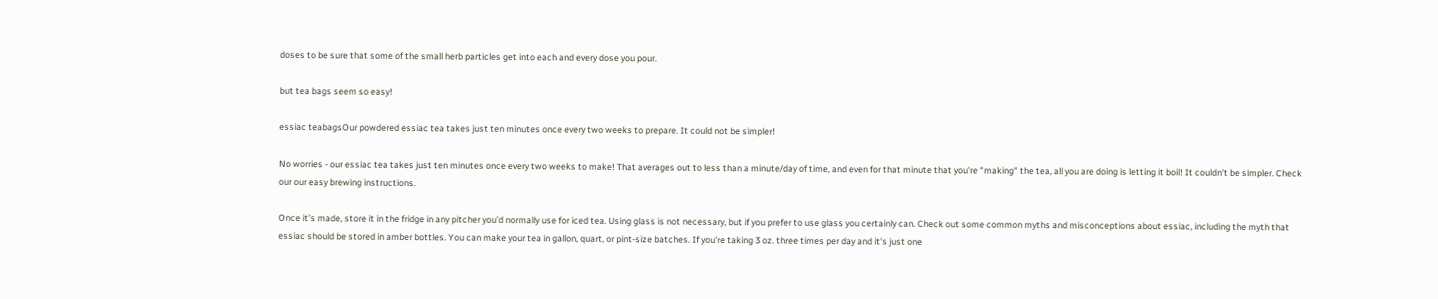doses to be sure that some of the small herb particles get into each and every dose you pour.

but tea bags seem so easy!

essiac teabagsOur powdered essiac tea takes just ten minutes once every two weeks to prepare. It could not be simpler!

No worries - our essiac tea takes just ten minutes once every two weeks to make! That averages out to less than a minute/day of time, and even for that minute that you're "making" the tea, all you are doing is letting it boil! It couldn't be simpler. Check our our easy brewing instructions.

Once it's made, store it in the fridge in any pitcher you'd normally use for iced tea. Using glass is not necessary, but if you prefer to use glass you certainly can. Check out some common myths and misconceptions about essiac, including the myth that essiac should be stored in amber bottles. You can make your tea in gallon, quart, or pint-size batches. If you're taking 3 oz. three times per day and it's just one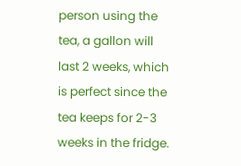person using the tea, a gallon will last 2 weeks, which is perfect since the tea keeps for 2-3 weeks in the fridge.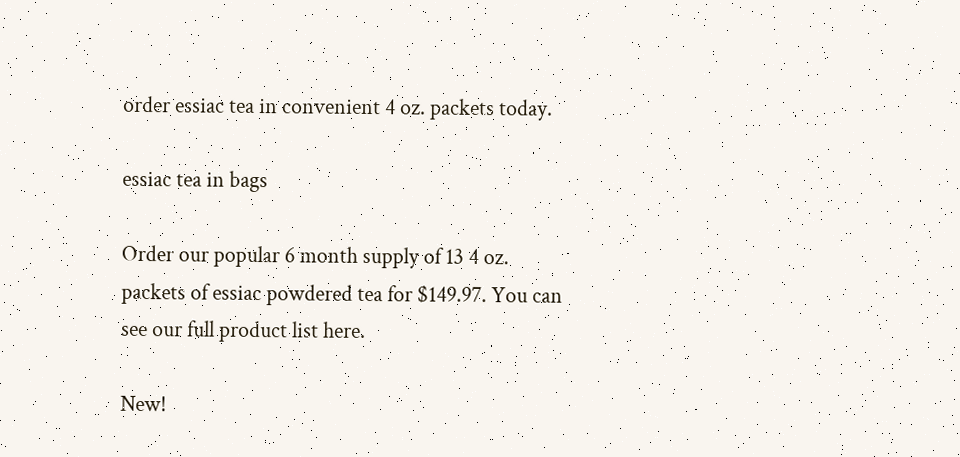order essiac tea in convenient 4 oz. packets today.

essiac tea in bags

Order our popular 6 month supply of 13 4 oz. packets of essiac powdered tea for $149.97. You can see our full product list here.

New!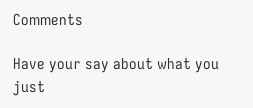Comments

Have your say about what you just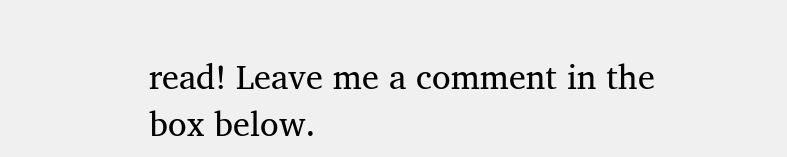read! Leave me a comment in the box below.